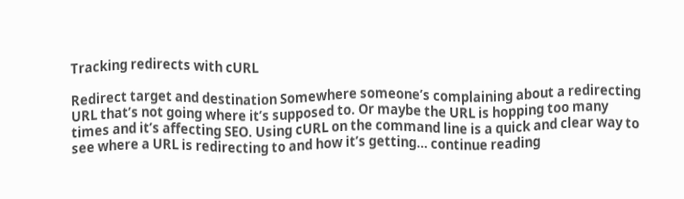Tracking redirects with cURL

Redirect target and destination Somewhere someone’s complaining about a redirecting URL that’s not going where it’s supposed to. Or maybe the URL is hopping too many times and it’s affecting SEO. Using cURL on the command line is a quick and clear way to see where a URL is redirecting to and how it’s getting… continue reading